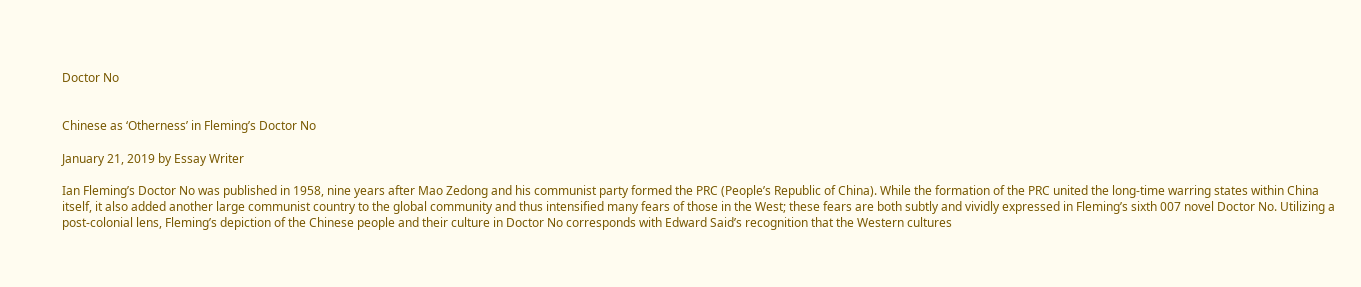Doctor No


Chinese as ‘Otherness’ in Fleming’s Doctor No

January 21, 2019 by Essay Writer

Ian Fleming’s Doctor No was published in 1958, nine years after Mao Zedong and his communist party formed the PRC (People’s Republic of China). While the formation of the PRC united the long-time warring states within China itself, it also added another large communist country to the global community and thus intensified many fears of those in the West; these fears are both subtly and vividly expressed in Fleming’s sixth 007 novel Doctor No. Utilizing a post-colonial lens, Fleming’s depiction of the Chinese people and their culture in Doctor No corresponds with Edward Said’s recognition that the Western cultures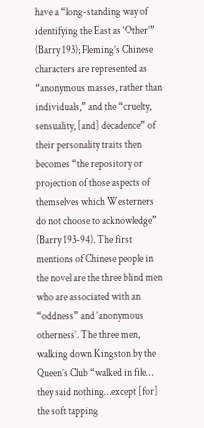have a “long-standing way of identifying the East as ‘Other’” (Barry 193); Fleming’s Chinese characters are represented as “anonymous masses, rather than individuals,” and the “cruelty, sensuality, [and] decadence” of their personality traits then becomes “the repository or projection of those aspects of themselves which Westerners do not choose to acknowledge” (Barry 193-94). The first mentions of Chinese people in the novel are the three blind men who are associated with an “oddness” and ‘anonymous otherness’. The three men, walking down Kingston by the Queen’s Club “walked in file… they said nothing…except [for] the soft tapping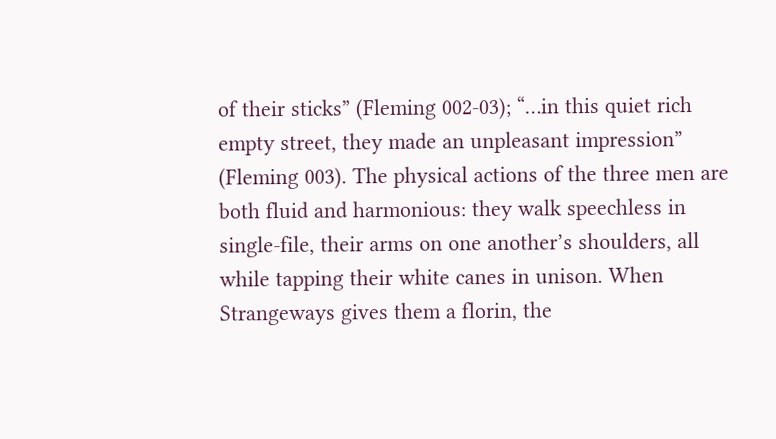of their sticks” (Fleming 002-03); “…in this quiet rich empty street, they made an unpleasant impression” (Fleming 003). The physical actions of the three men are both fluid and harmonious: they walk speechless in single-file, their arms on one another’s shoulders, all while tapping their white canes in unison. When Strangeways gives them a florin, the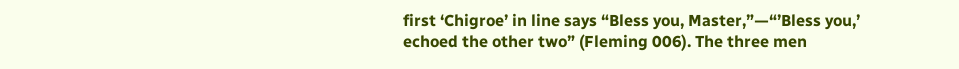first ‘Chigroe’ in line says “Bless you, Master,”—“’Bless you,’ echoed the other two” (Fleming 006). The three men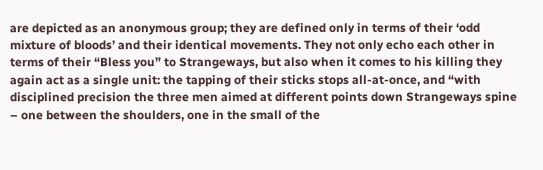are depicted as an anonymous group; they are defined only in terms of their ‘odd mixture of bloods’ and their identical movements. They not only echo each other in terms of their “Bless you” to Strangeways, but also when it comes to his killing they again act as a single unit: the tapping of their sticks stops all-at-once, and “with disciplined precision the three men aimed at different points down Strangeways spine – one between the shoulders, one in the small of the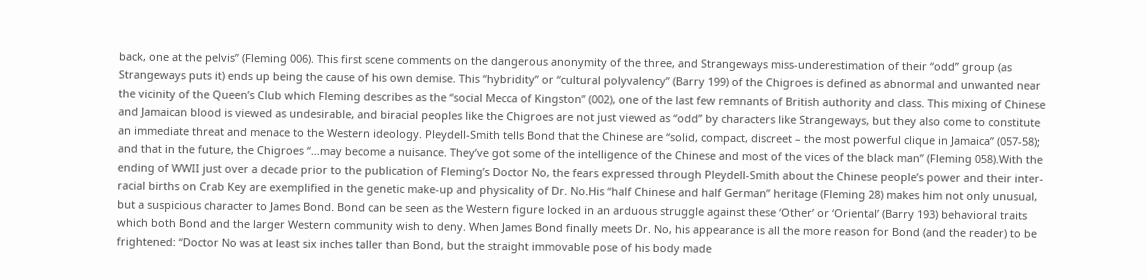back, one at the pelvis” (Fleming 006). This first scene comments on the dangerous anonymity of the three, and Strangeways miss-underestimation of their “odd” group (as Strangeways puts it) ends up being the cause of his own demise. This “hybridity” or “cultural polyvalency” (Barry 199) of the Chigroes is defined as abnormal and unwanted near the vicinity of the Queen’s Club which Fleming describes as the “social Mecca of Kingston” (002), one of the last few remnants of British authority and class. This mixing of Chinese and Jamaican blood is viewed as undesirable, and biracial peoples like the Chigroes are not just viewed as “odd” by characters like Strangeways, but they also come to constitute an immediate threat and menace to the Western ideology. Pleydell-Smith tells Bond that the Chinese are “solid, compact, discreet – the most powerful clique in Jamaica” (057-58); and that in the future, the Chigroes “…may become a nuisance. They’ve got some of the intelligence of the Chinese and most of the vices of the black man” (Fleming 058).With the ending of WWII just over a decade prior to the publication of Fleming’s Doctor No, the fears expressed through Pleydell-Smith about the Chinese people’s power and their inter-racial births on Crab Key are exemplified in the genetic make-up and physicality of Dr. No.His “half Chinese and half German” heritage (Fleming 28) makes him not only unusual, but a suspicious character to James Bond. Bond can be seen as the Western figure locked in an arduous struggle against these ‘Other’ or ‘Oriental’ (Barry 193) behavioral traits which both Bond and the larger Western community wish to deny. When James Bond finally meets Dr. No, his appearance is all the more reason for Bond (and the reader) to be frightened: “Doctor No was at least six inches taller than Bond, but the straight immovable pose of his body made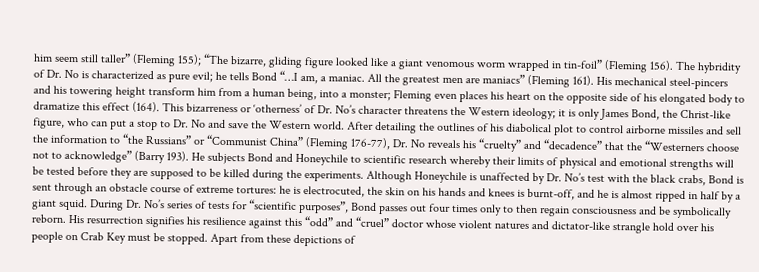him seem still taller” (Fleming 155); “The bizarre, gliding figure looked like a giant venomous worm wrapped in tin-foil” (Fleming 156). The hybridity of Dr. No is characterized as pure evil; he tells Bond “…I am, a maniac. All the greatest men are maniacs” (Fleming 161). His mechanical steel-pincers and his towering height transform him from a human being, into a monster; Fleming even places his heart on the opposite side of his elongated body to dramatize this effect (164). This bizarreness or ‘otherness’ of Dr. No’s character threatens the Western ideology; it is only James Bond, the Christ-like figure, who can put a stop to Dr. No and save the Western world. After detailing the outlines of his diabolical plot to control airborne missiles and sell the information to “the Russians” or “Communist China” (Fleming 176-77), Dr. No reveals his “cruelty” and “decadence” that the “Westerners choose not to acknowledge” (Barry 193). He subjects Bond and Honeychile to scientific research whereby their limits of physical and emotional strengths will be tested before they are supposed to be killed during the experiments. Although Honeychile is unaffected by Dr. No’s test with the black crabs, Bond is sent through an obstacle course of extreme tortures: he is electrocuted, the skin on his hands and knees is burnt-off, and he is almost ripped in half by a giant squid. During Dr. No’s series of tests for “scientific purposes”, Bond passes out four times only to then regain consciousness and be symbolically reborn. His resurrection signifies his resilience against this “odd” and “cruel” doctor whose violent natures and dictator-like strangle hold over his people on Crab Key must be stopped. Apart from these depictions of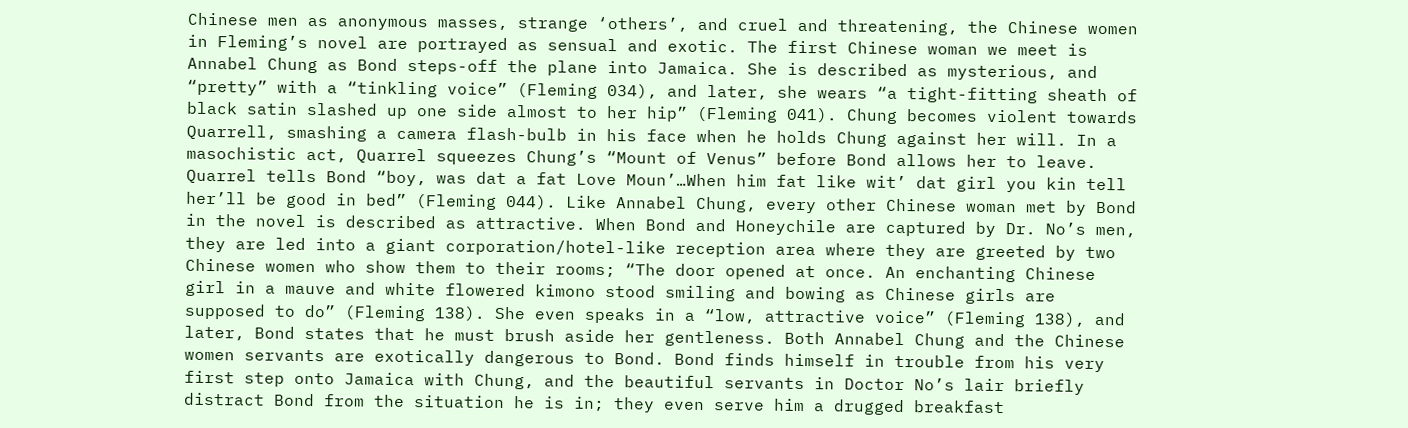Chinese men as anonymous masses, strange ‘others’, and cruel and threatening, the Chinese women in Fleming’s novel are portrayed as sensual and exotic. The first Chinese woman we meet is Annabel Chung as Bond steps-off the plane into Jamaica. She is described as mysterious, and “pretty” with a “tinkling voice” (Fleming 034), and later, she wears “a tight-fitting sheath of black satin slashed up one side almost to her hip” (Fleming 041). Chung becomes violent towards Quarrell, smashing a camera flash-bulb in his face when he holds Chung against her will. In a masochistic act, Quarrel squeezes Chung’s “Mount of Venus” before Bond allows her to leave. Quarrel tells Bond “boy, was dat a fat Love Moun’…When him fat like wit’ dat girl you kin tell her’ll be good in bed” (Fleming 044). Like Annabel Chung, every other Chinese woman met by Bond in the novel is described as attractive. When Bond and Honeychile are captured by Dr. No’s men, they are led into a giant corporation/hotel-like reception area where they are greeted by two Chinese women who show them to their rooms; “The door opened at once. An enchanting Chinese girl in a mauve and white flowered kimono stood smiling and bowing as Chinese girls are supposed to do” (Fleming 138). She even speaks in a “low, attractive voice” (Fleming 138), and later, Bond states that he must brush aside her gentleness. Both Annabel Chung and the Chinese women servants are exotically dangerous to Bond. Bond finds himself in trouble from his very first step onto Jamaica with Chung, and the beautiful servants in Doctor No’s lair briefly distract Bond from the situation he is in; they even serve him a drugged breakfast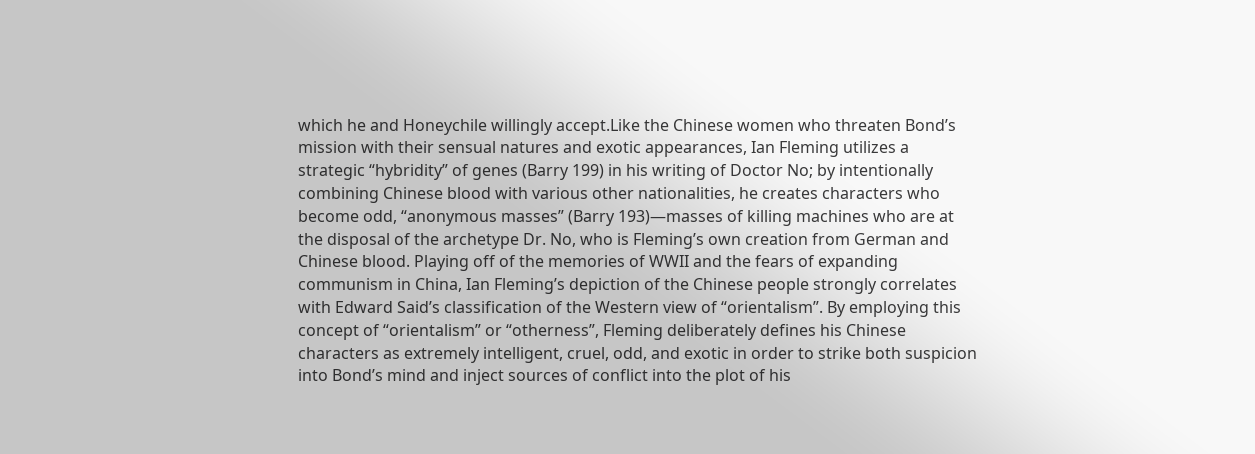which he and Honeychile willingly accept.Like the Chinese women who threaten Bond’s mission with their sensual natures and exotic appearances, Ian Fleming utilizes a strategic “hybridity” of genes (Barry 199) in his writing of Doctor No; by intentionally combining Chinese blood with various other nationalities, he creates characters who become odd, “anonymous masses” (Barry 193)—masses of killing machines who are at the disposal of the archetype Dr. No, who is Fleming’s own creation from German and Chinese blood. Playing off of the memories of WWII and the fears of expanding communism in China, Ian Fleming’s depiction of the Chinese people strongly correlates with Edward Said’s classification of the Western view of “orientalism”. By employing this concept of “orientalism” or “otherness”, Fleming deliberately defines his Chinese characters as extremely intelligent, cruel, odd, and exotic in order to strike both suspicion into Bond’s mind and inject sources of conflict into the plot of his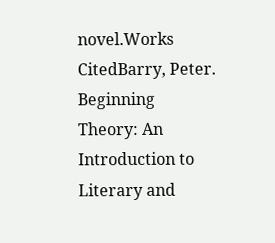novel.Works CitedBarry, Peter. Beginning Theory: An Introduction to Literary and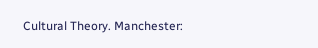Cultural Theory. Manchester: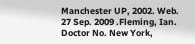Manchester UP, 2002. Web. 27 Sep. 2009 .Fleming, Ian. Doctor No. New York,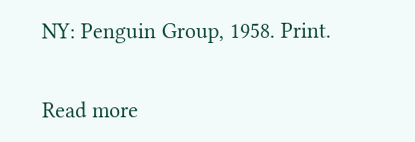NY: Penguin Group, 1958. Print.

Read more